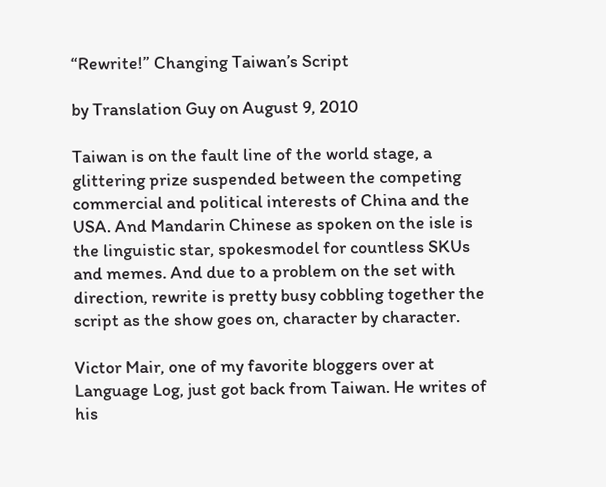“Rewrite!” Changing Taiwan’s Script

by Translation Guy on August 9, 2010

Taiwan is on the fault line of the world stage, a glittering prize suspended between the competing commercial and political interests of China and the USA. And Mandarin Chinese as spoken on the isle is the linguistic star, spokesmodel for countless SKUs and memes. And due to a problem on the set with direction, rewrite is pretty busy cobbling together the script as the show goes on, character by character.

Victor Mair, one of my favorite bloggers over at Language Log, just got back from Taiwan. He writes of his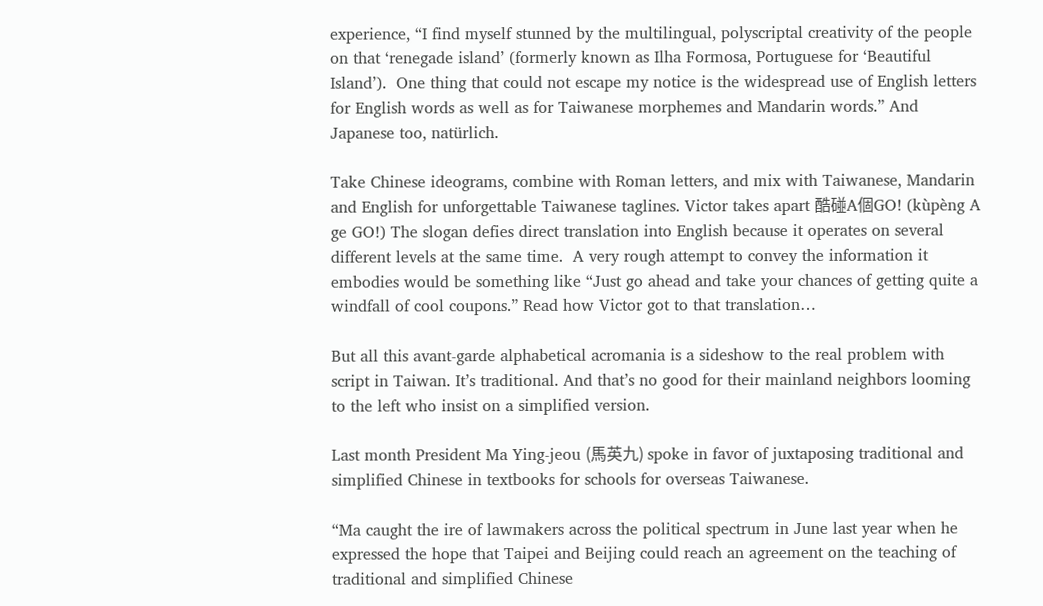experience, “I find myself stunned by the multilingual, polyscriptal creativity of the people on that ‘renegade island’ (formerly known as Ilha Formosa, Portuguese for ‘Beautiful Island’).  One thing that could not escape my notice is the widespread use of English letters for English words as well as for Taiwanese morphemes and Mandarin words.” And Japanese too, natürlich.

Take Chinese ideograms, combine with Roman letters, and mix with Taiwanese, Mandarin and English for unforgettable Taiwanese taglines. Victor takes apart 酷碰A個GO! (kùpèng A ge GO!) The slogan defies direct translation into English because it operates on several different levels at the same time.  A very rough attempt to convey the information it embodies would be something like “Just go ahead and take your chances of getting quite a windfall of cool coupons.” Read how Victor got to that translation…

But all this avant-garde alphabetical acromania is a sideshow to the real problem with script in Taiwan. It’s traditional. And that’s no good for their mainland neighbors looming to the left who insist on a simplified version.

Last month President Ma Ying-jeou (馬英九) spoke in favor of juxtaposing traditional and simplified Chinese in textbooks for schools for overseas Taiwanese.

“Ma caught the ire of lawmakers across the political spectrum in June last year when he expressed the hope that Taipei and Beijing could reach an agreement on the teaching of traditional and simplified Chinese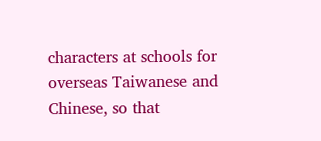characters at schools for overseas Taiwanese and Chinese, so that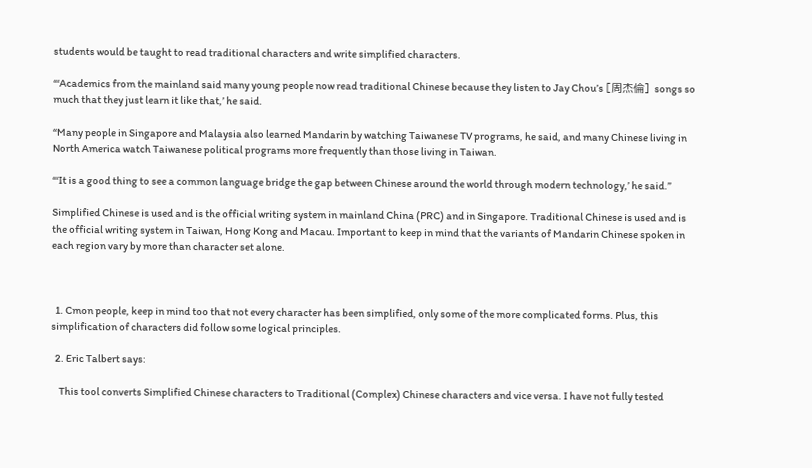students would be taught to read traditional characters and write simplified characters.

“‘Academics from the mainland said many young people now read traditional Chinese because they listen to Jay Chou’s [周杰倫] songs so much that they just learn it like that,’ he said.

“Many people in Singapore and Malaysia also learned Mandarin by watching Taiwanese TV programs, he said, and many Chinese living in North America watch Taiwanese political programs more frequently than those living in Taiwan.

“‘It is a good thing to see a common language bridge the gap between Chinese around the world through modern technology,’ he said.”

Simplified Chinese is used and is the official writing system in mainland China (PRC) and in Singapore. Traditional Chinese is used and is the official writing system in Taiwan, Hong Kong and Macau. Important to keep in mind that the variants of Mandarin Chinese spoken in each region vary by more than character set alone.



  1. Cmon people, keep in mind too that not every character has been simplified, only some of the more complicated forms. Plus, this simplification of characters did follow some logical principles.

  2. Eric Talbert says:

    This tool converts Simplified Chinese characters to Traditional (Complex) Chinese characters and vice versa. I have not fully tested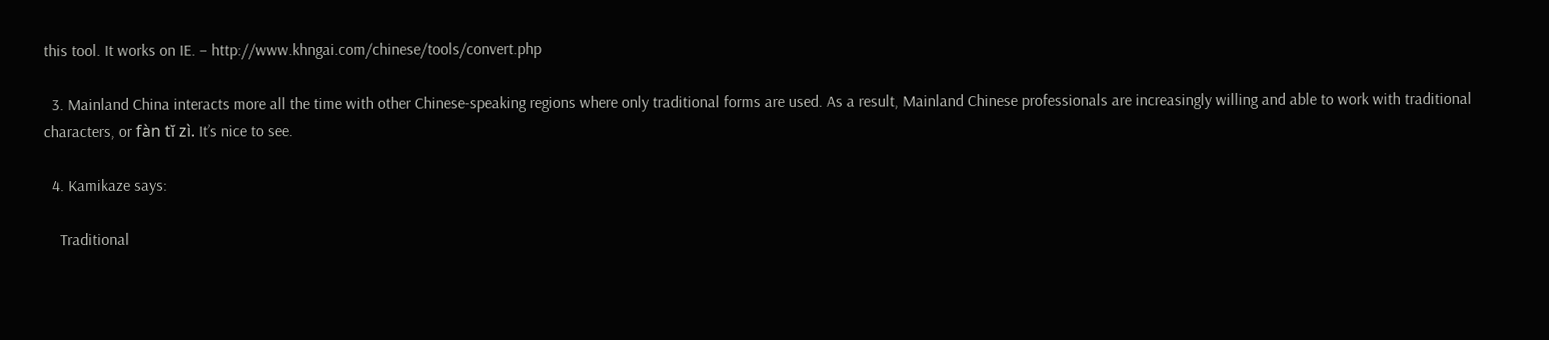this tool. It works on IE. – http://www.khngai.com/chinese/tools/convert.php

  3. Mainland China interacts more all the time with other Chinese-speaking regions where only traditional forms are used. As a result, Mainland Chinese professionals are increasingly willing and able to work with traditional characters, or fàn tĭ zì. It’s nice to see.

  4. Kamikaze says:

    Traditional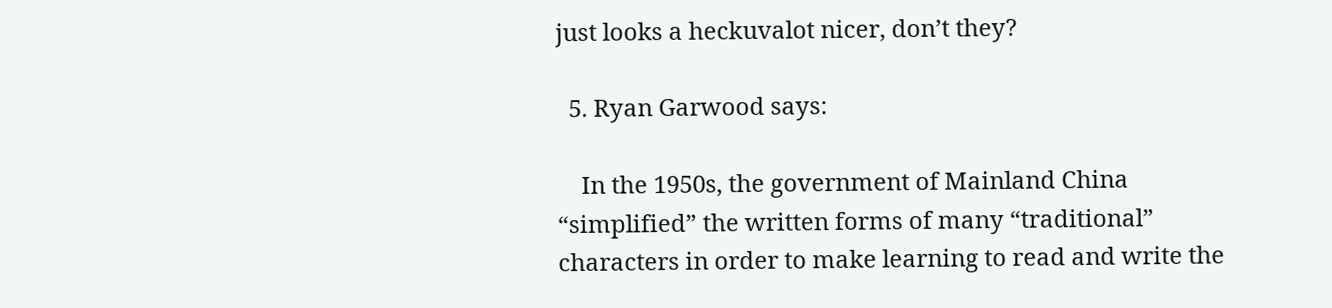just looks a heckuvalot nicer, don’t they?

  5. Ryan Garwood says:

    In the 1950s, the government of Mainland China “simplified” the written forms of many “traditional” characters in order to make learning to read and write the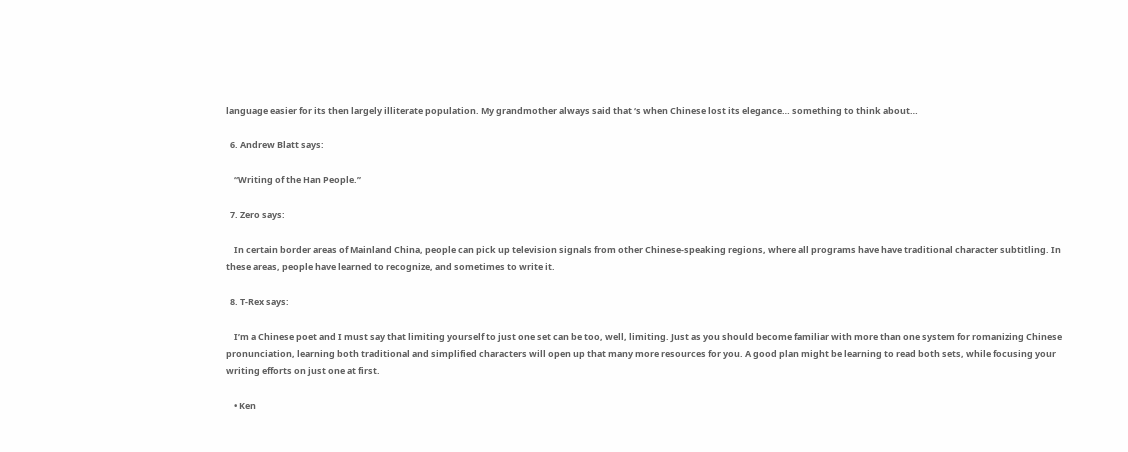language easier for its then largely illiterate population. My grandmother always said that ‘s when Chinese lost its elegance… something to think about…

  6. Andrew Blatt says:

    “Writing of the Han People.”

  7. Zero says:

    In certain border areas of Mainland China, people can pick up television signals from other Chinese-speaking regions, where all programs have have traditional character subtitling. In these areas, people have learned to recognize, and sometimes to write it.

  8. T-Rex says:

    I’m a Chinese poet and I must say that limiting yourself to just one set can be too, well, limiting. Just as you should become familiar with more than one system for romanizing Chinese pronunciation, learning both traditional and simplified characters will open up that many more resources for you. A good plan might be learning to read both sets, while focusing your writing efforts on just one at first.

    • Ken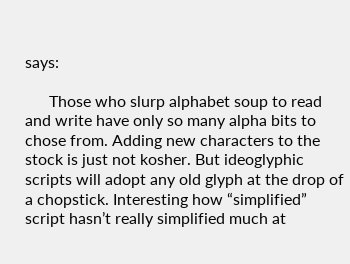says:

      Those who slurp alphabet soup to read and write have only so many alpha bits to chose from. Adding new characters to the stock is just not kosher. But ideoglyphic scripts will adopt any old glyph at the drop of a chopstick. Interesting how “simplified” script hasn’t really simplified much at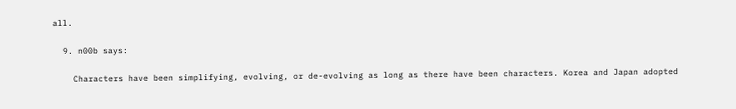all.

  9. n00b says:

    Characters have been simplifying, evolving, or de-evolving as long as there have been characters. Korea and Japan adopted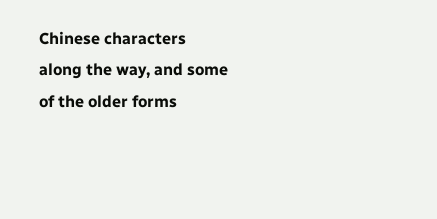Chinese characters along the way, and some of the older forms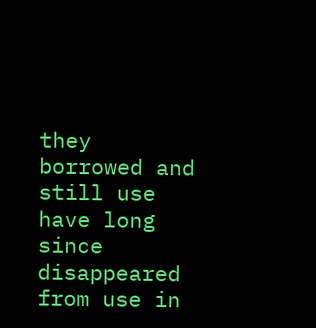they borrowed and still use have long since disappeared from use in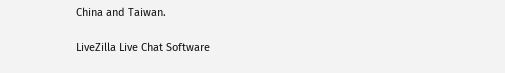China and Taiwan.

LiveZilla Live Chat Software